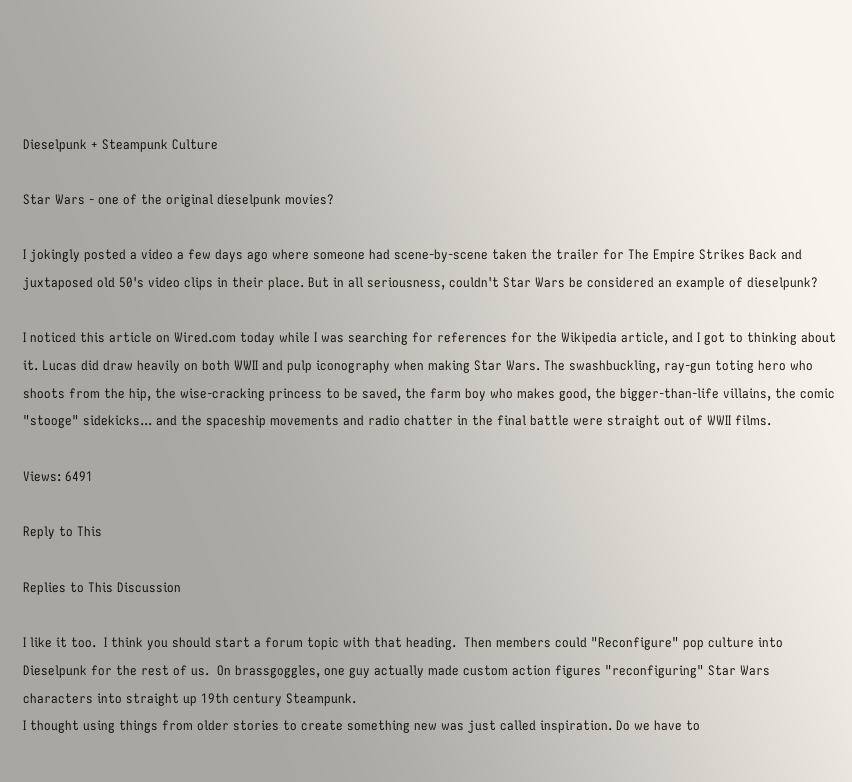Dieselpunk + Steampunk Culture

Star Wars - one of the original dieselpunk movies?

I jokingly posted a video a few days ago where someone had scene-by-scene taken the trailer for The Empire Strikes Back and juxtaposed old 50's video clips in their place. But in all seriousness, couldn't Star Wars be considered an example of dieselpunk?

I noticed this article on Wired.com today while I was searching for references for the Wikipedia article, and I got to thinking about it. Lucas did draw heavily on both WWII and pulp iconography when making Star Wars. The swashbuckling, ray-gun toting hero who shoots from the hip, the wise-cracking princess to be saved, the farm boy who makes good, the bigger-than-life villains, the comic "stooge" sidekicks... and the spaceship movements and radio chatter in the final battle were straight out of WWII films.

Views: 6491

Reply to This

Replies to This Discussion

I like it too.  I think you should start a forum topic with that heading.  Then members could "Reconfigure" pop culture into Dieselpunk for the rest of us.  On brassgoggles, one guy actually made custom action figures "reconfiguring" Star Wars characters into straight up 19th century Steampunk.
I thought using things from older stories to create something new was just called inspiration. Do we have to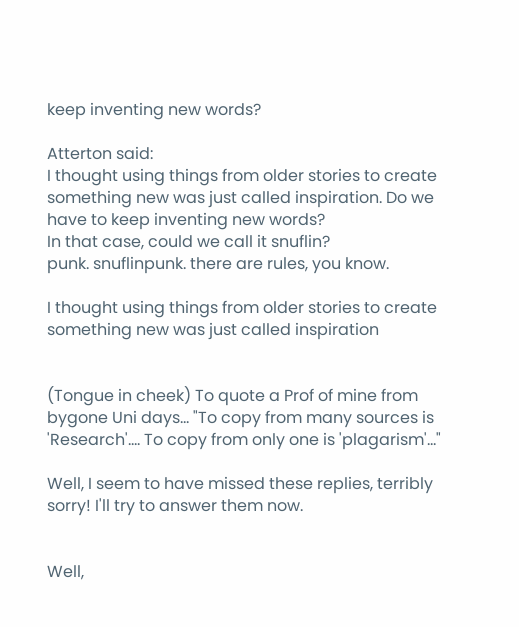keep inventing new words?

Atterton said:
I thought using things from older stories to create something new was just called inspiration. Do we have to keep inventing new words?
In that case, could we call it snuflin?
punk. snuflinpunk. there are rules, you know.

I thought using things from older stories to create something new was just called inspiration


(Tongue in cheek) To quote a Prof of mine from bygone Uni days... "To copy from many sources is 'Research'.... To copy from only one is 'plagarism'..."

Well, I seem to have missed these replies, terribly sorry! I'll try to answer them now.


Well,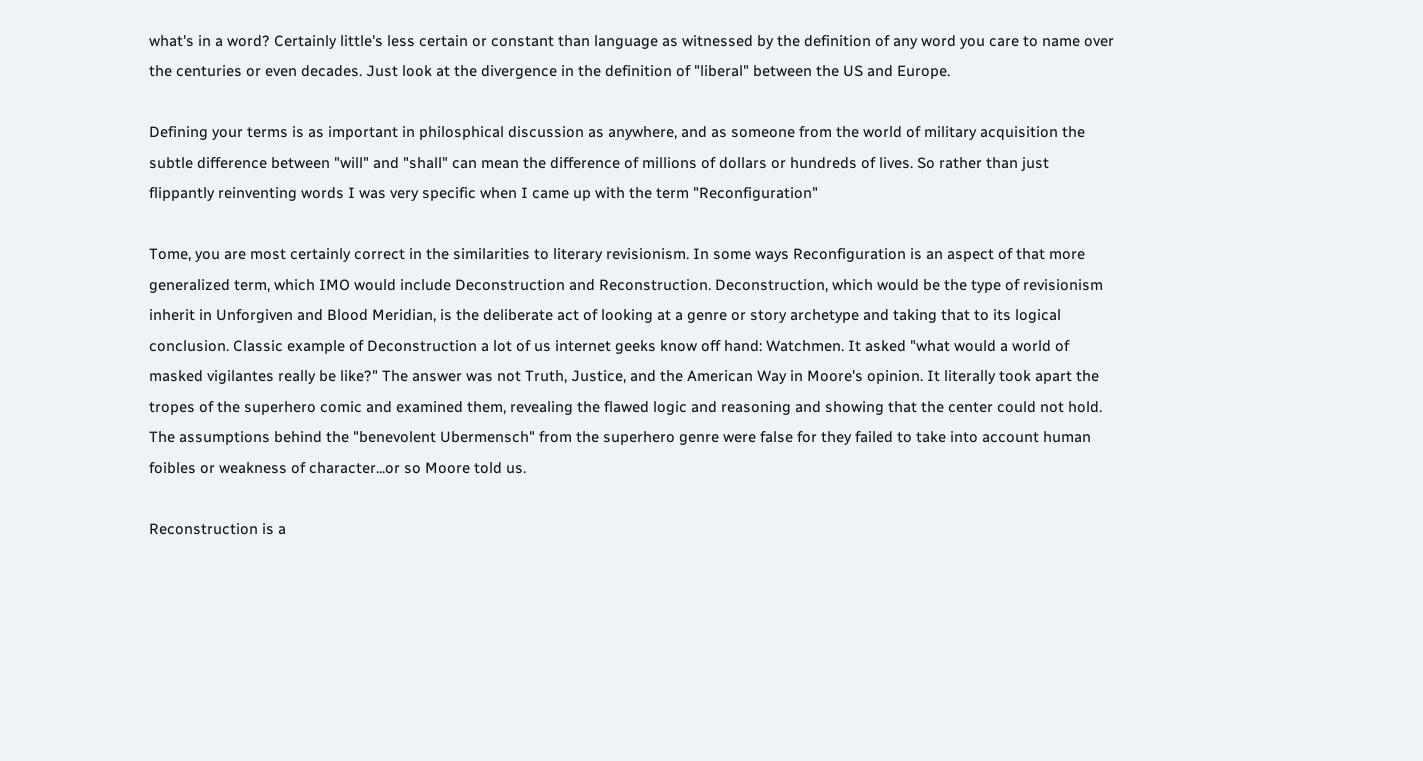what's in a word? Certainly little's less certain or constant than language as witnessed by the definition of any word you care to name over the centuries or even decades. Just look at the divergence in the definition of "liberal" between the US and Europe.

Defining your terms is as important in philosphical discussion as anywhere, and as someone from the world of military acquisition the subtle difference between "will" and "shall" can mean the difference of millions of dollars or hundreds of lives. So rather than just flippantly reinventing words I was very specific when I came up with the term "Reconfiguration"

Tome, you are most certainly correct in the similarities to literary revisionism. In some ways Reconfiguration is an aspect of that more generalized term, which IMO would include Deconstruction and Reconstruction. Deconstruction, which would be the type of revisionism inherit in Unforgiven and Blood Meridian, is the deliberate act of looking at a genre or story archetype and taking that to its logical conclusion. Classic example of Deconstruction a lot of us internet geeks know off hand: Watchmen. It asked "what would a world of masked vigilantes really be like?" The answer was not Truth, Justice, and the American Way in Moore's opinion. It literally took apart the tropes of the superhero comic and examined them, revealing the flawed logic and reasoning and showing that the center could not hold. The assumptions behind the "benevolent Ubermensch" from the superhero genre were false for they failed to take into account human foibles or weakness of character...or so Moore told us.

Reconstruction is a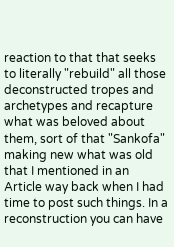reaction to that that seeks to literally "rebuild" all those deconstructed tropes and archetypes and recapture what was beloved about them, sort of that "Sankofa" making new what was old that I mentioned in an Article way back when I had time to post such things. In a reconstruction you can have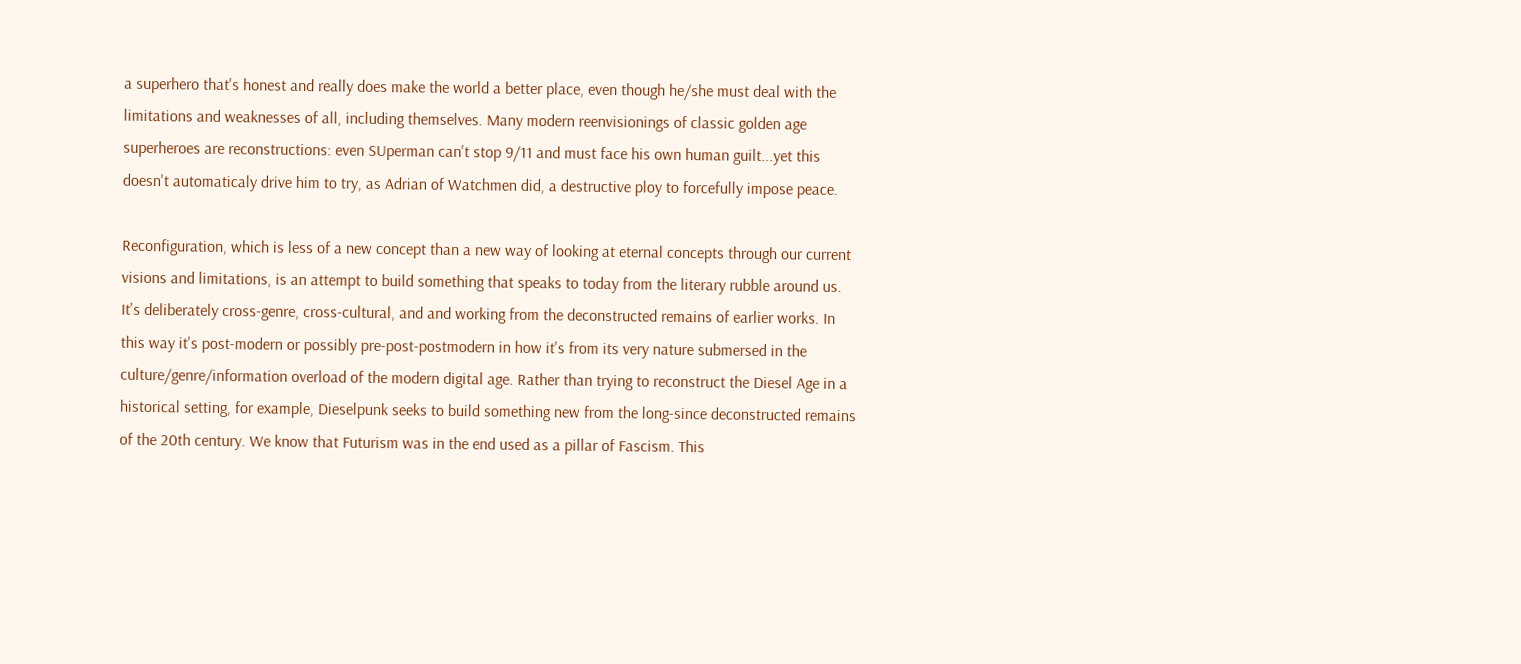a superhero that's honest and really does make the world a better place, even though he/she must deal with the limitations and weaknesses of all, including themselves. Many modern reenvisionings of classic golden age superheroes are reconstructions: even SUperman can't stop 9/11 and must face his own human guilt...yet this doesn't automaticaly drive him to try, as Adrian of Watchmen did, a destructive ploy to forcefully impose peace.

Reconfiguration, which is less of a new concept than a new way of looking at eternal concepts through our current visions and limitations, is an attempt to build something that speaks to today from the literary rubble around us. It's deliberately cross-genre, cross-cultural, and and working from the deconstructed remains of earlier works. In this way it's post-modern or possibly pre-post-postmodern in how it's from its very nature submersed in the culture/genre/information overload of the modern digital age. Rather than trying to reconstruct the Diesel Age in a historical setting, for example, Dieselpunk seeks to build something new from the long-since deconstructed remains of the 20th century. We know that Futurism was in the end used as a pillar of Fascism. This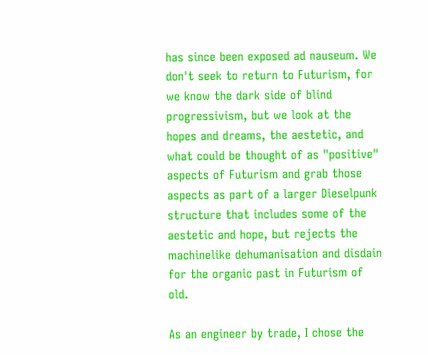has since been exposed ad nauseum. We don't seek to return to Futurism, for we know the dark side of blind progressivism, but we look at the hopes and dreams, the aestetic, and what could be thought of as "positive" aspects of Futurism and grab those aspects as part of a larger Dieselpunk structure that includes some of the aestetic and hope, but rejects the machinelike dehumanisation and disdain for the organic past in Futurism of old.

As an engineer by trade, I chose the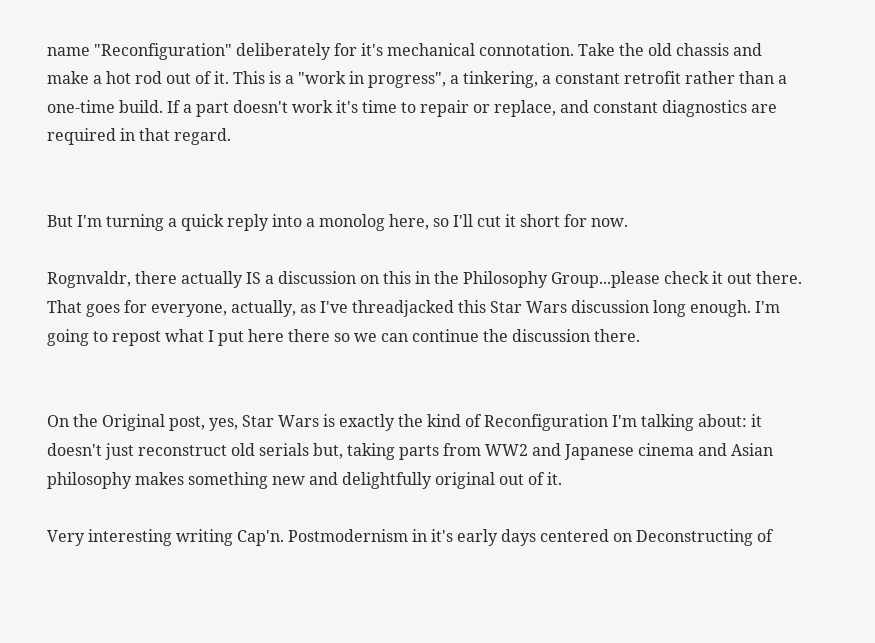name "Reconfiguration" deliberately for it's mechanical connotation. Take the old chassis and make a hot rod out of it. This is a "work in progress", a tinkering, a constant retrofit rather than a one-time build. If a part doesn't work it's time to repair or replace, and constant diagnostics are required in that regard.


But I'm turning a quick reply into a monolog here, so I'll cut it short for now.

Rognvaldr, there actually IS a discussion on this in the Philosophy Group...please check it out there. That goes for everyone, actually, as I've threadjacked this Star Wars discussion long enough. I'm going to repost what I put here there so we can continue the discussion there.


On the Original post, yes, Star Wars is exactly the kind of Reconfiguration I'm talking about: it doesn't just reconstruct old serials but, taking parts from WW2 and Japanese cinema and Asian philosophy makes something new and delightfully original out of it.

Very interesting writing Cap'n. Postmodernism in it's early days centered on Deconstructing of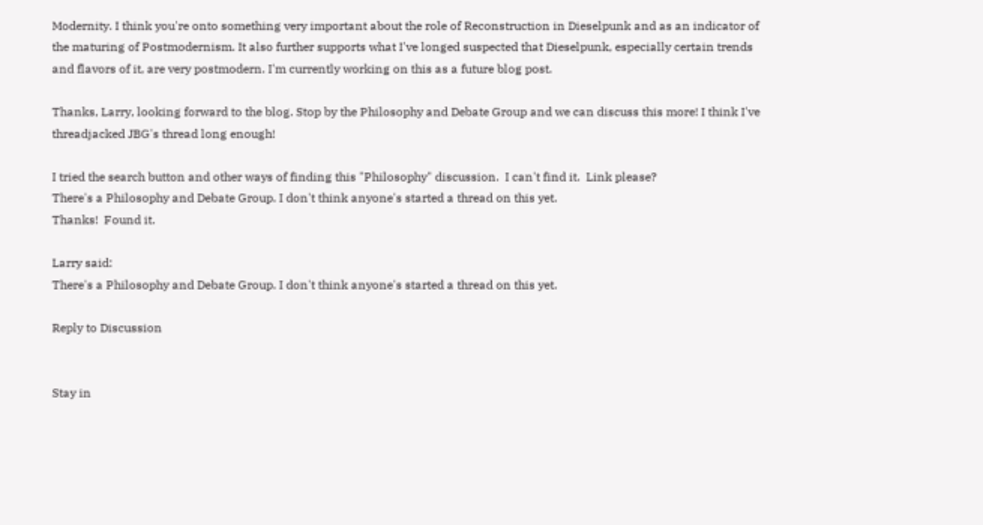Modernity. I think you're onto something very important about the role of Reconstruction in Dieselpunk and as an indicator of the maturing of Postmodernism. It also further supports what I've longed suspected that Dieselpunk, especially certain trends and flavors of it, are very postmodern. I'm currently working on this as a future blog post.

Thanks, Larry, looking forward to the blog. Stop by the Philosophy and Debate Group and we can discuss this more! I think I've threadjacked JBG's thread long enough!

I tried the search button and other ways of finding this "Philosophy" discussion.  I can't find it.  Link please?
There's a Philosophy and Debate Group. I don't think anyone's started a thread on this yet.
Thanks!  Found it.

Larry said:
There's a Philosophy and Debate Group. I don't think anyone's started a thread on this yet.

Reply to Discussion


Stay in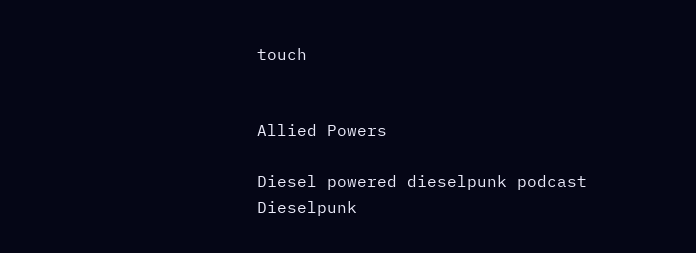touch


Allied Powers

Diesel powered dieselpunk podcast
Dieselpunk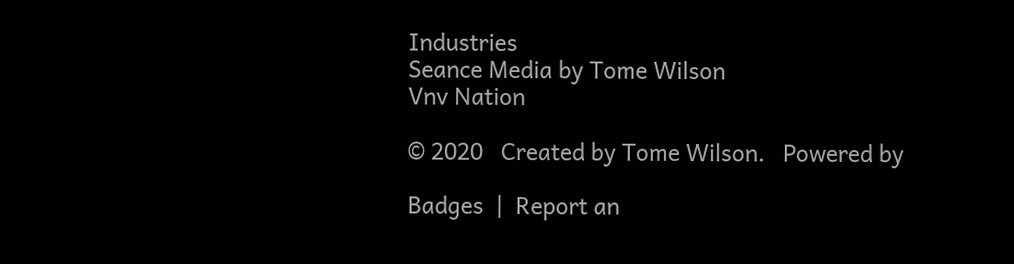Industries
Seance Media by Tome Wilson
Vnv Nation

© 2020   Created by Tome Wilson.   Powered by

Badges  |  Report an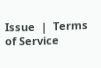Issue  |  Terms of Service